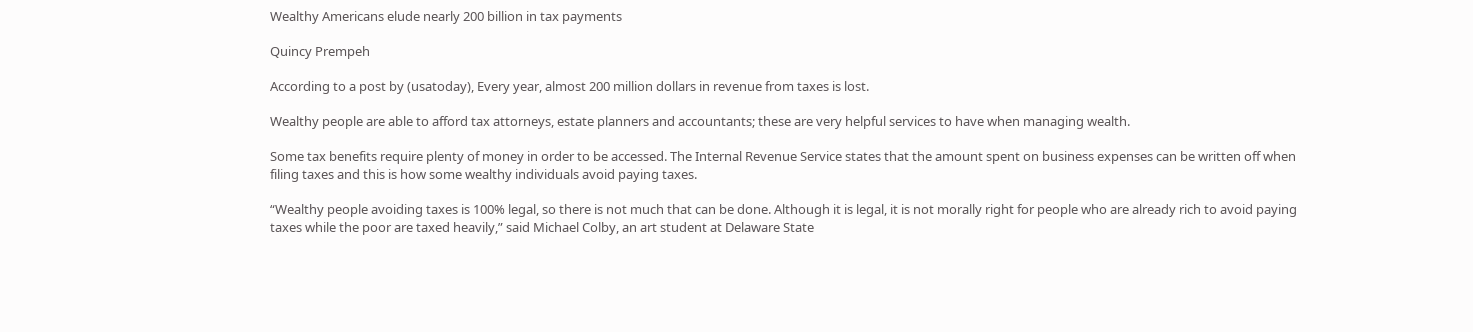Wealthy Americans elude nearly 200 billion in tax payments

Quincy Prempeh

According to a post by (usatoday), Every year, almost 200 million dollars in revenue from taxes is lost.

Wealthy people are able to afford tax attorneys, estate planners and accountants; these are very helpful services to have when managing wealth.

Some tax benefits require plenty of money in order to be accessed. The Internal Revenue Service states that the amount spent on business expenses can be written off when filing taxes and this is how some wealthy individuals avoid paying taxes.

“Wealthy people avoiding taxes is 100% legal, so there is not much that can be done. Although it is legal, it is not morally right for people who are already rich to avoid paying taxes while the poor are taxed heavily,” said Michael Colby, an art student at Delaware State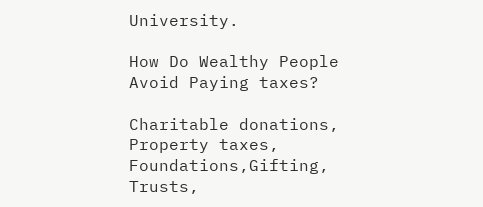University.

How Do Wealthy People Avoid Paying taxes?

Charitable donations, Property taxes, Foundations,Gifting, Trusts,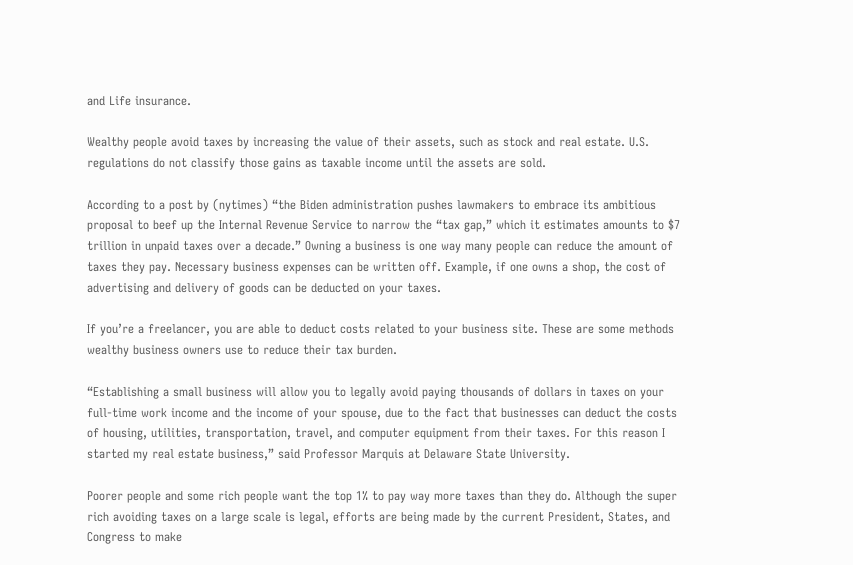and Life insurance.

Wealthy people avoid taxes by increasing the value of their assets, such as stock and real estate. U.S. regulations do not classify those gains as taxable income until the assets are sold.

According to a post by (nytimes) “the Biden administration pushes lawmakers to embrace its ambitious proposal to beef up the Internal Revenue Service to narrow the “tax gap,” which it estimates amounts to $7 trillion in unpaid taxes over a decade.” Owning a business is one way many people can reduce the amount of taxes they pay. Necessary business expenses can be written off. Example, if one owns a shop, the cost of advertising and delivery of goods can be deducted on your taxes.

If you’re a freelancer, you are able to deduct costs related to your business site. These are some methods wealthy business owners use to reduce their tax burden.

“Establishing a small business will allow you to legally avoid paying thousands of dollars in taxes on your full-time work income and the income of your spouse, due to the fact that businesses can deduct the costs of housing, utilities, transportation, travel, and computer equipment from their taxes. For this reason I started my real estate business,” said Professor Marquis at Delaware State University.

Poorer people and some rich people want the top 1% to pay way more taxes than they do. Although the super rich avoiding taxes on a large scale is legal, efforts are being made by the current President, States, and Congress to make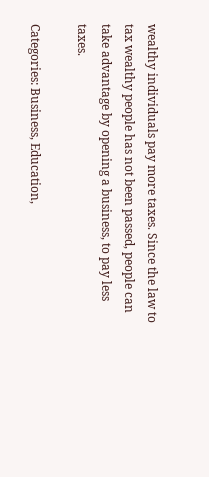wealthy individuals pay more taxes. Since the law to tax wealthy people has not been passed, people can take advantage by opening a business, to pay less taxes.

Categories: Business, Education,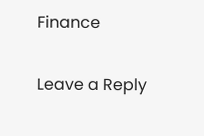Finance

Leave a Reply